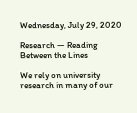Wednesday, July 29, 2020

Research — Reading Between the Lines

We rely on university research in many of our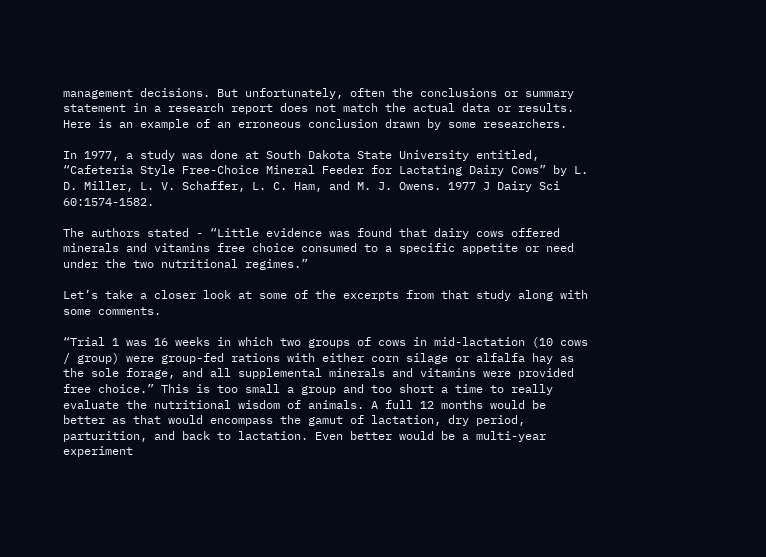management decisions. But unfortunately, often the conclusions or summary statement in a research report does not match the actual data or results. Here is an example of an erroneous conclusion drawn by some researchers.

In 1977, a study was done at South Dakota State University entitled, “Cafeteria Style Free-Choice Mineral Feeder for Lactating Dairy Cows” by L. D. Miller, L. V. Schaffer, L. C. Ham, and M. J. Owens. 1977 J Dairy Sci 60:1574-1582.

The authors stated - “Little evidence was found that dairy cows offered minerals and vitamins free choice consumed to a specific appetite or need under the two nutritional regimes.”

Let’s take a closer look at some of the excerpts from that study along with some comments.

“Trial 1 was 16 weeks in which two groups of cows in mid-lactation (10 cows / group) were group-fed rations with either corn silage or alfalfa hay as the sole forage, and all supplemental minerals and vitamins were provided free choice.” This is too small a group and too short a time to really evaluate the nutritional wisdom of animals. A full 12 months would be better as that would encompass the gamut of lactation, dry period, parturition, and back to lactation. Even better would be a multi-year experiment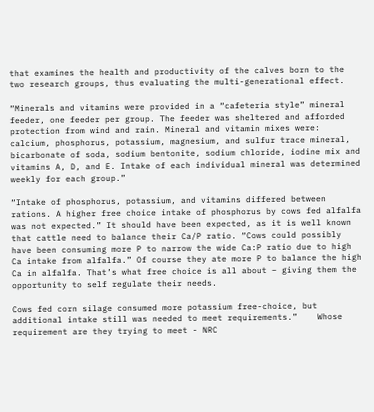that examines the health and productivity of the calves born to the two research groups, thus evaluating the multi-generational effect.

“Minerals and vitamins were provided in a “cafeteria style” mineral feeder, one feeder per group. The feeder was sheltered and afforded protection from wind and rain. Mineral and vitamin mixes were: calcium, phosphorus, potassium, magnesium, and sulfur trace mineral, bicarbonate of soda, sodium bentonite, sodium chloride, iodine mix and vitamins A, D, and E. Intake of each individual mineral was determined weekly for each group.”

“Intake of phosphorus, potassium, and vitamins differed between rations. A higher free choice intake of phosphorus by cows fed alfalfa was not expected.” It should have been expected, as it is well known that cattle need to balance their Ca/P ratio. “Cows could possibly have been consuming more P to narrow the wide Ca:P ratio due to high Ca intake from alfalfa.” Of course they ate more P to balance the high Ca in alfalfa. That’s what free choice is all about – giving them the opportunity to self regulate their needs.

Cows fed corn silage consumed more potassium free-choice, but additional intake still was needed to meet requirements.”    Whose requirement are they trying to meet - NRC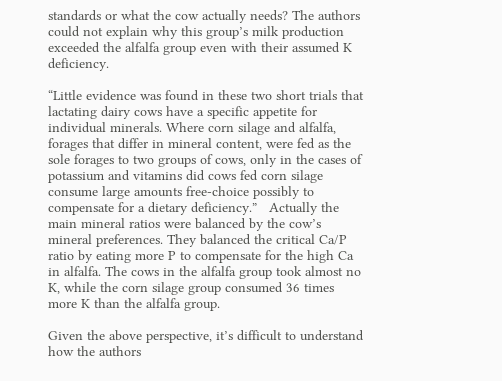standards or what the cow actually needs? The authors could not explain why this group’s milk production exceeded the alfalfa group even with their assumed K deficiency.

“Little evidence was found in these two short trials that lactating dairy cows have a specific appetite for individual minerals. Where corn silage and alfalfa, forages that differ in mineral content, were fed as the sole forages to two groups of cows, only in the cases of potassium and vitamins did cows fed corn silage consume large amounts free-choice possibly to compensate for a dietary deficiency.”   Actually the main mineral ratios were balanced by the cow’s mineral preferences. They balanced the critical Ca/P ratio by eating more P to compensate for the high Ca in alfalfa. The cows in the alfalfa group took almost no K, while the corn silage group consumed 36 times more K than the alfalfa group.

Given the above perspective, it’s difficult to understand how the authors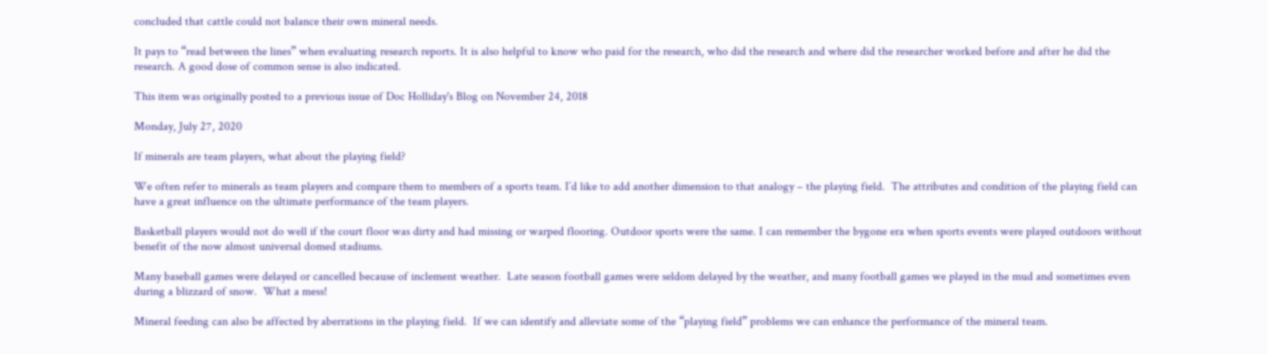concluded that cattle could not balance their own mineral needs.

It pays to “read between the lines” when evaluating research reports. It is also helpful to know who paid for the research, who did the research and where did the researcher worked before and after he did the research. A good dose of common sense is also indicated.

This item was originally posted to a previous issue of Doc Holliday's Blog on November 24, 2018

Monday, July 27, 2020

If minerals are team players, what about the playing field?

We often refer to minerals as team players and compare them to members of a sports team. I’d like to add another dimension to that analogy – the playing field.  The attributes and condition of the playing field can have a great influence on the ultimate performance of the team players.

Basketball players would not do well if the court floor was dirty and had missing or warped flooring. Outdoor sports were the same. I can remember the bygone era when sports events were played outdoors without benefit of the now almost universal domed stadiums.

Many baseball games were delayed or cancelled because of inclement weather.  Late season football games were seldom delayed by the weather, and many football games we played in the mud and sometimes even during a blizzard of snow.  What a mess!

Mineral feeding can also be affected by aberrations in the playing field.  If we can identify and alleviate some of the “playing field” problems we can enhance the performance of the mineral team.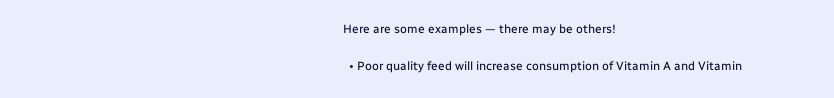Here are some examples — there may be others!

  • Poor quality feed will increase consumption of Vitamin A and Vitamin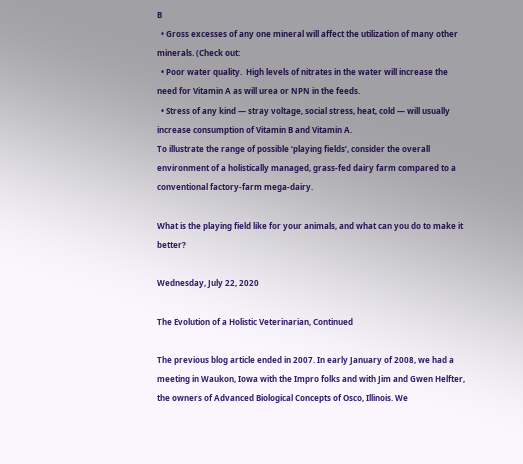B
  • Gross excesses of any one mineral will affect the utilization of many other minerals. (Check out:
  • Poor water quality.  High levels of nitrates in the water will increase the need for Vitamin A as will urea or NPN in the feeds.
  • Stress of any kind — stray voltage, social stress, heat, cold — will usually increase consumption of Vitamin B and Vitamin A.
To illustrate the range of possible ‘playing fields’, consider the overall environment of a holistically managed, grass-fed dairy farm compared to a conventional factory-farm mega-dairy.

What is the playing field like for your animals, and what can you do to make it better?

Wednesday, July 22, 2020

The Evolution of a Holistic Veterinarian, Continued

The previous blog article ended in 2007. In early January of 2008, we had a meeting in Waukon, Iowa with the Impro folks and with Jim and Gwen Helfter, the owners of Advanced Biological Concepts of Osco, Illinois. We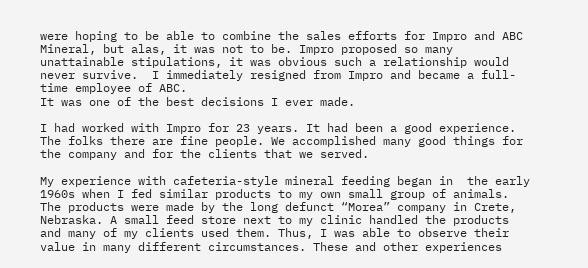were hoping to be able to combine the sales efforts for Impro and ABC Mineral, but alas, it was not to be. Impro proposed so many unattainable stipulations, it was obvious such a relationship would never survive.  I immediately resigned from Impro and became a full-time employee of ABC.
It was one of the best decisions I ever made.

I had worked with Impro for 23 years. It had been a good experience. The folks there are fine people. We accomplished many good things for the company and for the clients that we served.

My experience with cafeteria-style mineral feeding began in  the early 1960s when I fed similar products to my own small group of animals. The products were made by the long defunct “Morea” company in Crete, Nebraska. A small feed store next to my clinic handled the products and many of my clients used them. Thus, I was able to observe their value in many different circumstances. These and other experiences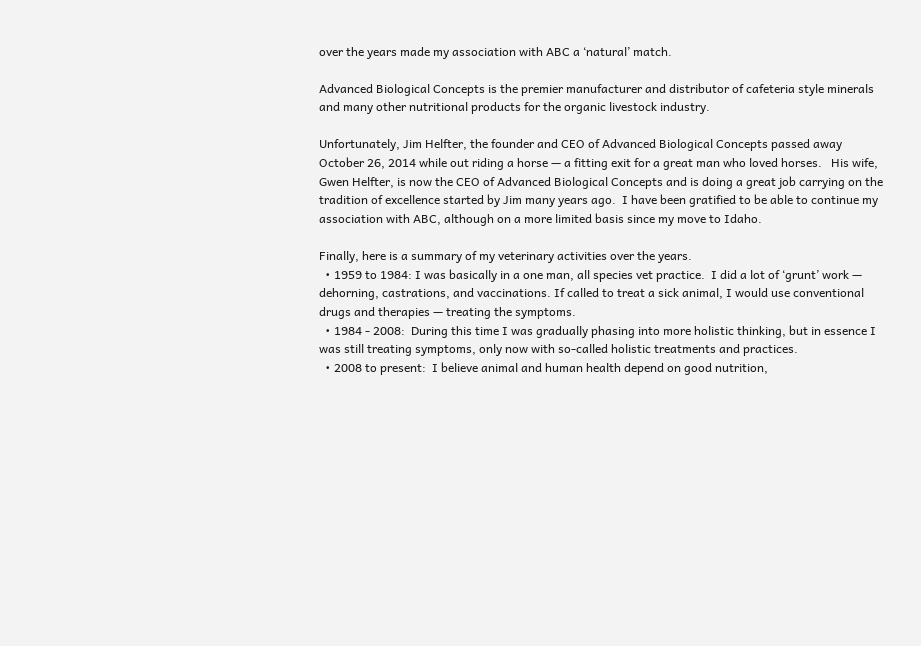over the years made my association with ABC a ‘natural’ match.

Advanced Biological Concepts is the premier manufacturer and distributor of cafeteria style minerals and many other nutritional products for the organic livestock industry.

Unfortunately, Jim Helfter, the founder and CEO of Advanced Biological Concepts passed away October 26, 2014 while out riding a horse — a fitting exit for a great man who loved horses.   His wife, Gwen Helfter, is now the CEO of Advanced Biological Concepts and is doing a great job carrying on the tradition of excellence started by Jim many years ago.  I have been gratified to be able to continue my association with ABC, although on a more limited basis since my move to Idaho.

Finally, here is a summary of my veterinary activities over the years.
  • 1959 to 1984: I was basically in a one man, all species vet practice.  I did a lot of ‘grunt’ work — dehorning, castrations, and vaccinations. If called to treat a sick animal, I would use conventional drugs and therapies — treating the symptoms.
  • 1984 - 2008:  During this time I was gradually phasing into more holistic thinking, but in essence I was still treating symptoms, only now with so-called holistic treatments and practices.
  • 2008 to present:  I believe animal and human health depend on good nutrition,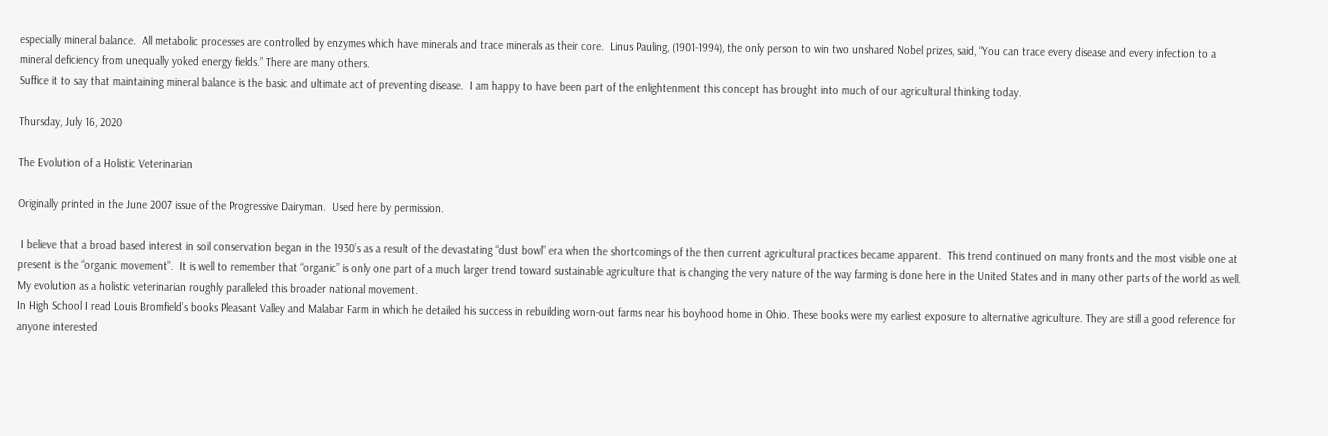especially mineral balance.  All metabolic processes are controlled by enzymes which have minerals and trace minerals as their core.  Linus Pauling, (1901-1994), the only person to win two unshared Nobel prizes, said, “You can trace every disease and every infection to a mineral deficiency from unequally yoked energy fields.” There are many others.
Suffice it to say that maintaining mineral balance is the basic and ultimate act of preventing disease.  I am happy to have been part of the enlightenment this concept has brought into much of our agricultural thinking today.

Thursday, July 16, 2020

The Evolution of a Holistic Veterinarian

Originally printed in the June 2007 issue of the Progressive Dairyman.  Used here by permission.

 I believe that a broad based interest in soil conservation began in the 1930’s as a result of the devastating “dust bowl” era when the shortcomings of the then current agricultural practices became apparent.  This trend continued on many fronts and the most visible one at present is the “organic movement”.  It is well to remember that “organic” is only one part of a much larger trend toward sustainable agriculture that is changing the very nature of the way farming is done here in the United States and in many other parts of the world as well. My evolution as a holistic veterinarian roughly paralleled this broader national movement.
In High School I read Louis Bromfield’s books Pleasant Valley and Malabar Farm in which he detailed his success in rebuilding worn-out farms near his boyhood home in Ohio. These books were my earliest exposure to alternative agriculture. They are still a good reference for anyone interested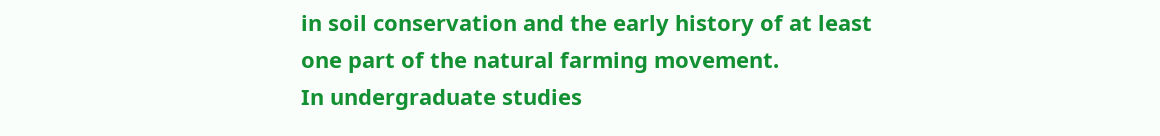in soil conservation and the early history of at least one part of the natural farming movement.
In undergraduate studies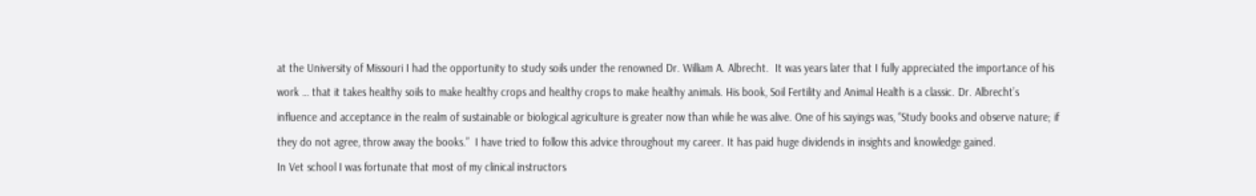at the University of Missouri I had the opportunity to study soils under the renowned Dr. William A. Albrecht.  It was years later that I fully appreciated the importance of his work … that it takes healthy soils to make healthy crops and healthy crops to make healthy animals. His book, Soil Fertility and Animal Health is a classic. Dr. Albrecht’s influence and acceptance in the realm of sustainable or biological agriculture is greater now than while he was alive. One of his sayings was, “Study books and observe nature; if they do not agree, throw away the books.”  I have tried to follow this advice throughout my career. It has paid huge dividends in insights and knowledge gained.
In Vet school I was fortunate that most of my clinical instructors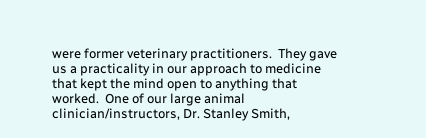were former veterinary practitioners.  They gave us a practicality in our approach to medicine that kept the mind open to anything that worked.  One of our large animal clinician/instructors, Dr. Stanley Smith,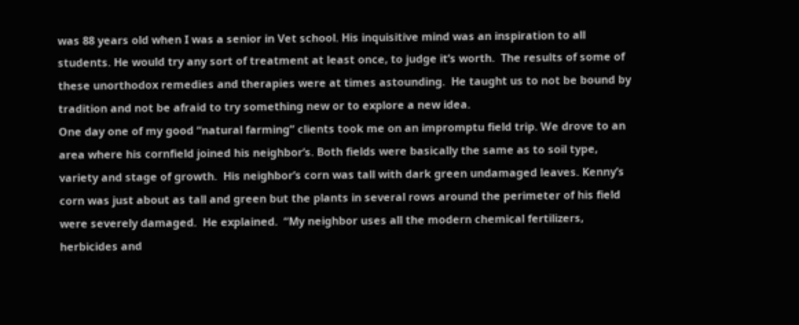was 88 years old when I was a senior in Vet school. His inquisitive mind was an inspiration to all students. He would try any sort of treatment at least once, to judge it’s worth.  The results of some of these unorthodox remedies and therapies were at times astounding.  He taught us to not be bound by tradition and not be afraid to try something new or to explore a new idea.
One day one of my good “natural farming” clients took me on an impromptu field trip. We drove to an area where his cornfield joined his neighbor’s. Both fields were basically the same as to soil type, variety and stage of growth.  His neighbor’s corn was tall with dark green undamaged leaves. Kenny’s corn was just about as tall and green but the plants in several rows around the perimeter of his field were severely damaged.  He explained.  “My neighbor uses all the modern chemical fertilizers, herbicides and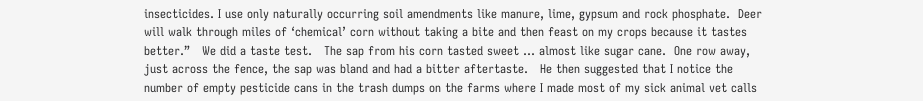insecticides. I use only naturally occurring soil amendments like manure, lime, gypsum and rock phosphate.  Deer will walk through miles of ‘chemical’ corn without taking a bite and then feast on my crops because it tastes better.”   We did a taste test.   The sap from his corn tasted sweet … almost like sugar cane.  One row away, just across the fence, the sap was bland and had a bitter aftertaste.   He then suggested that I notice the number of empty pesticide cans in the trash dumps on the farms where I made most of my sick animal vet calls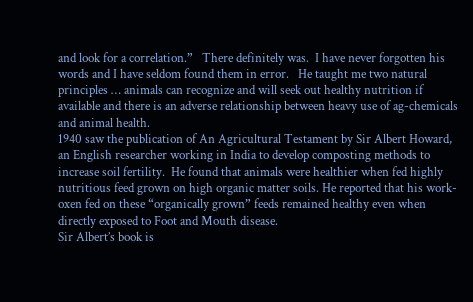and look for a correlation.”   There definitely was.  I have never forgotten his words and I have seldom found them in error.   He taught me two natural principles … animals can recognize and will seek out healthy nutrition if available and there is an adverse relationship between heavy use of ag-chemicals and animal health.
1940 saw the publication of An Agricultural Testament by Sir Albert Howard, an English researcher working in India to develop composting methods to increase soil fertility.  He found that animals were healthier when fed highly nutritious feed grown on high organic matter soils. He reported that his work-oxen fed on these “organically grown” feeds remained healthy even when directly exposed to Foot and Mouth disease.
Sir Albert’s book is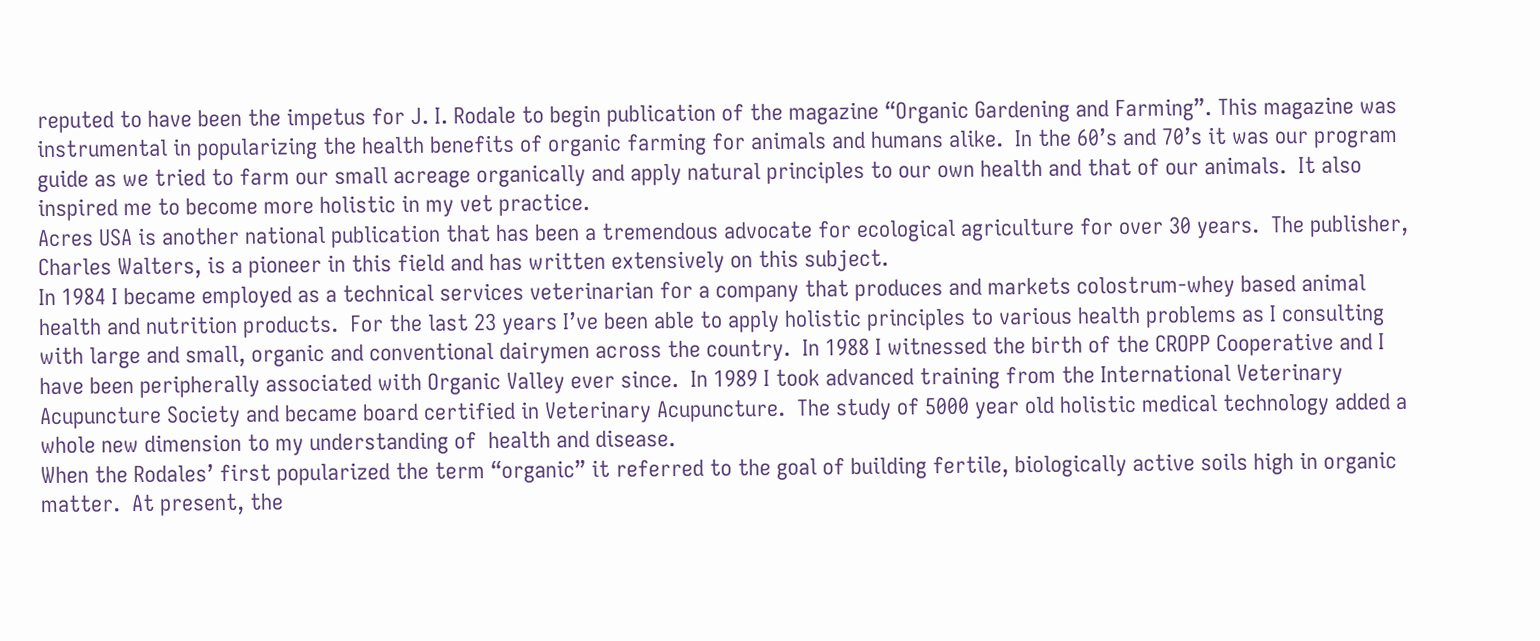reputed to have been the impetus for J. I. Rodale to begin publication of the magazine “Organic Gardening and Farming”. This magazine was instrumental in popularizing the health benefits of organic farming for animals and humans alike.  In the 60’s and 70’s it was our program guide as we tried to farm our small acreage organically and apply natural principles to our own health and that of our animals.  It also inspired me to become more holistic in my vet practice.
Acres USA is another national publication that has been a tremendous advocate for ecological agriculture for over 30 years.  The publisher, Charles Walters, is a pioneer in this field and has written extensively on this subject.
In 1984 I became employed as a technical services veterinarian for a company that produces and markets colostrum-whey based animal health and nutrition products.  For the last 23 years I’ve been able to apply holistic principles to various health problems as I consulting with large and small, organic and conventional dairymen across the country.  In 1988 I witnessed the birth of the CROPP Cooperative and I have been peripherally associated with Organic Valley ever since.  In 1989 I took advanced training from the International Veterinary Acupuncture Society and became board certified in Veterinary Acupuncture.  The study of 5000 year old holistic medical technology added a whole new dimension to my understanding of  health and disease.
When the Rodales’ first popularized the term “organic” it referred to the goal of building fertile, biologically active soils high in organic matter.  At present, the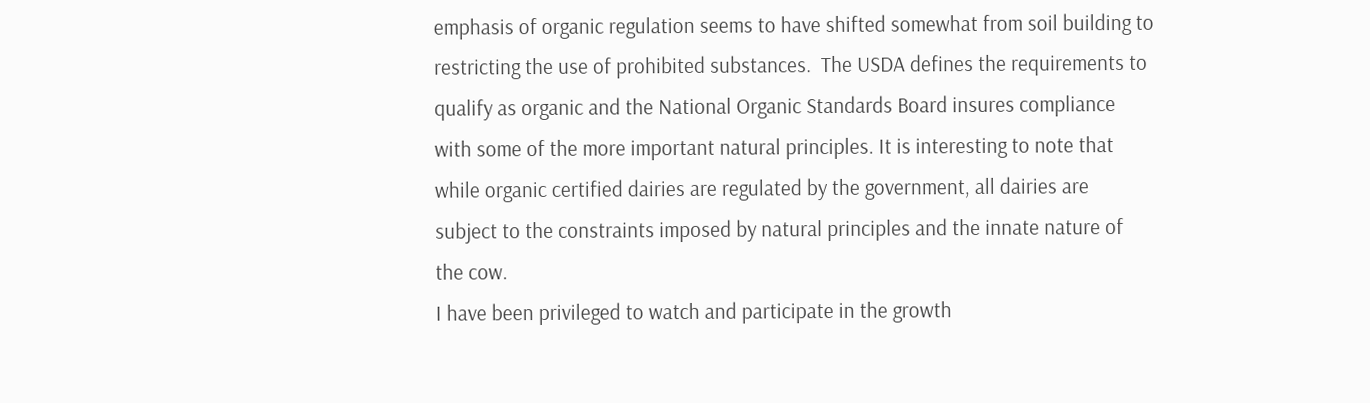emphasis of organic regulation seems to have shifted somewhat from soil building to restricting the use of prohibited substances.  The USDA defines the requirements to qualify as organic and the National Organic Standards Board insures compliance with some of the more important natural principles. It is interesting to note that while organic certified dairies are regulated by the government, all dairies are subject to the constraints imposed by natural principles and the innate nature of the cow.
I have been privileged to watch and participate in the growth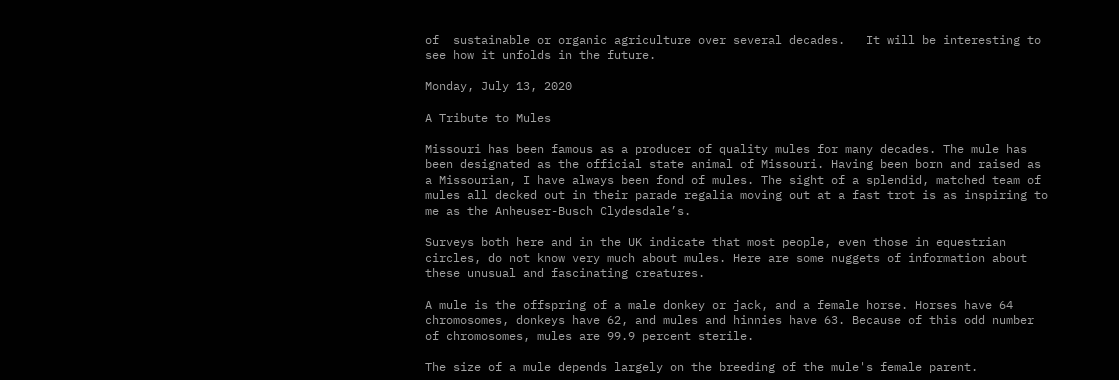of  sustainable or organic agriculture over several decades.   It will be interesting to see how it unfolds in the future.

Monday, July 13, 2020

A Tribute to Mules

Missouri has been famous as a producer of quality mules for many decades. The mule has been designated as the official state animal of Missouri. Having been born and raised as a Missourian, I have always been fond of mules. The sight of a splendid, matched team of mules all decked out in their parade regalia moving out at a fast trot is as inspiring to me as the Anheuser-Busch Clydesdale’s.

Surveys both here and in the UK indicate that most people, even those in equestrian circles, do not know very much about mules. Here are some nuggets of information about these unusual and fascinating creatures.

A mule is the offspring of a male donkey or jack, and a female horse. Horses have 64 chromosomes, donkeys have 62, and mules and hinnies have 63. Because of this odd number of chromosomes, mules are 99.9 percent sterile.

The size of a mule depends largely on the breeding of the mule's female parent.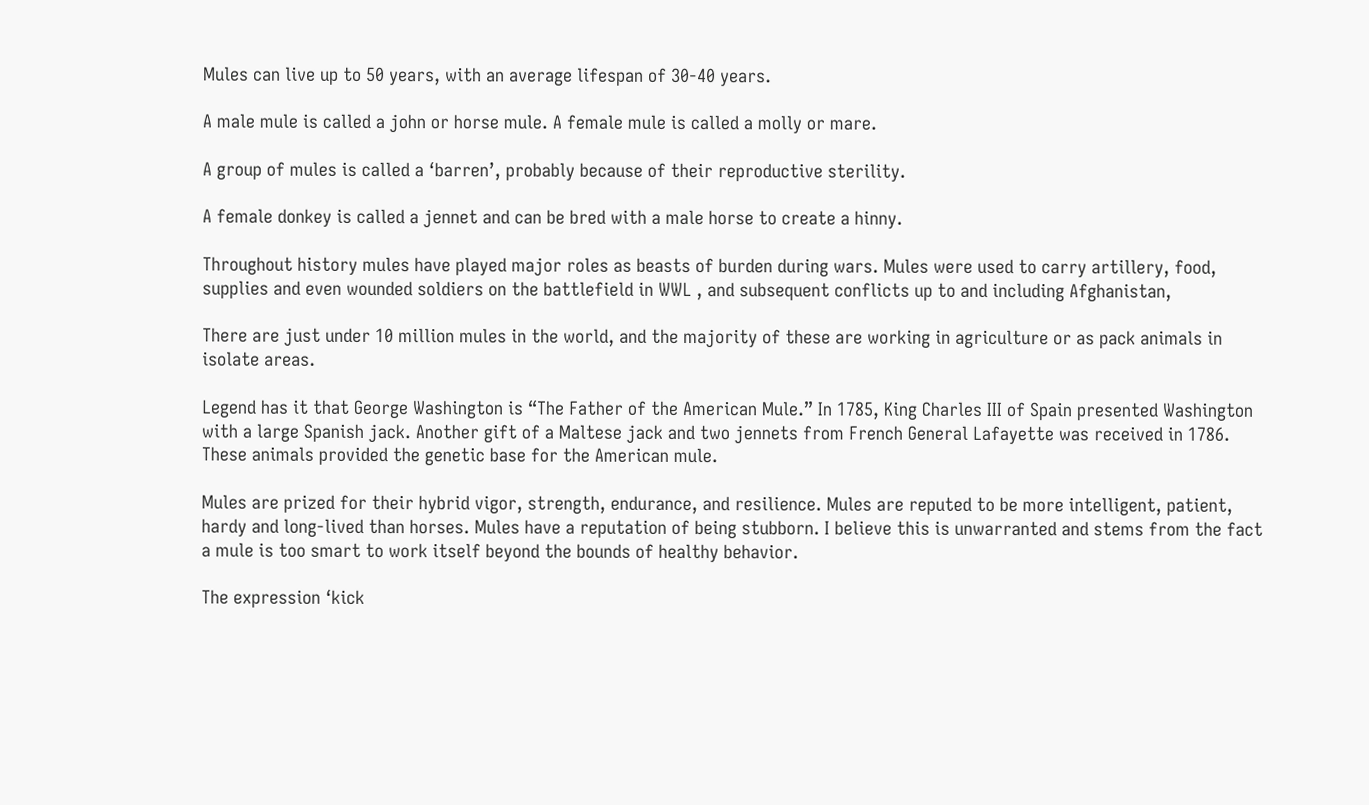Mules can live up to 50 years, with an average lifespan of 30-40 years.

A male mule is called a john or horse mule. A female mule is called a molly or mare.

A group of mules is called a ‘barren’, probably because of their reproductive sterility.

A female donkey is called a jennet and can be bred with a male horse to create a hinny.

Throughout history mules have played major roles as beasts of burden during wars. Mules were used to carry artillery, food, supplies and even wounded soldiers on the battlefield in WWL , and subsequent conflicts up to and including Afghanistan,

There are just under 10 million mules in the world, and the majority of these are working in agriculture or as pack animals in isolate areas.

Legend has it that George Washington is “The Father of the American Mule.” In 1785, King Charles III of Spain presented Washington with a large Spanish jack. Another gift of a Maltese jack and two jennets from French General Lafayette was received in 1786. These animals provided the genetic base for the American mule.

Mules are prized for their hybrid vigor, strength, endurance, and resilience. Mules are reputed to be more intelligent, patient, hardy and long-lived than horses. Mules have a reputation of being stubborn. I believe this is unwarranted and stems from the fact a mule is too smart to work itself beyond the bounds of healthy behavior.

The expression ‘kick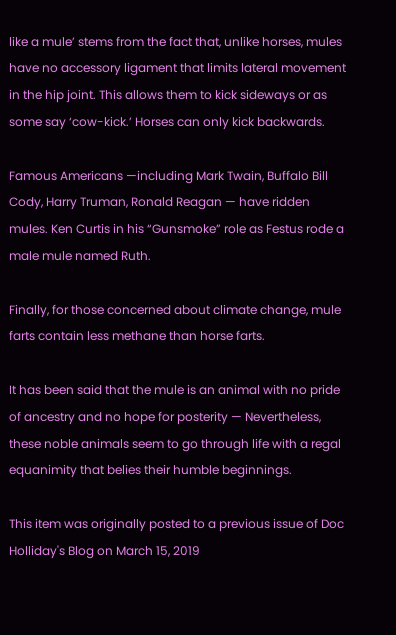like a mule’ stems from the fact that, unlike horses, mules have no accessory ligament that limits lateral movement in the hip joint. This allows them to kick sideways or as some say ‘cow-kick.’ Horses can only kick backwards.

Famous Americans —including Mark Twain, Buffalo Bill Cody, Harry Truman, Ronald Reagan — have ridden mules. Ken Curtis in his “Gunsmoke” role as Festus rode a male mule named Ruth.

Finally, for those concerned about climate change, mule farts contain less methane than horse farts.

It has been said that the mule is an animal with no pride of ancestry and no hope for posterity — Nevertheless, these noble animals seem to go through life with a regal equanimity that belies their humble beginnings.

This item was originally posted to a previous issue of Doc Holliday's Blog on March 15, 2019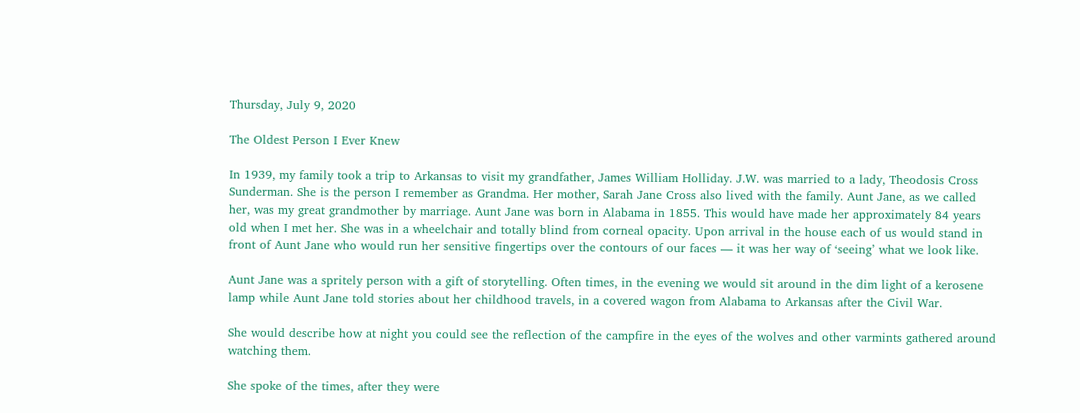Thursday, July 9, 2020

The Oldest Person I Ever Knew

In 1939, my family took a trip to Arkansas to visit my grandfather, James William Holliday. J.W. was married to a lady, Theodosis Cross Sunderman. She is the person I remember as Grandma. Her mother, Sarah Jane Cross also lived with the family. Aunt Jane, as we called her, was my great grandmother by marriage. Aunt Jane was born in Alabama in 1855. This would have made her approximately 84 years old when I met her. She was in a wheelchair and totally blind from corneal opacity. Upon arrival in the house each of us would stand in front of Aunt Jane who would run her sensitive fingertips over the contours of our faces — it was her way of ‘seeing’ what we look like.

Aunt Jane was a spritely person with a gift of storytelling. Often times, in the evening we would sit around in the dim light of a kerosene lamp while Aunt Jane told stories about her childhood travels, in a covered wagon from Alabama to Arkansas after the Civil War.

She would describe how at night you could see the reflection of the campfire in the eyes of the wolves and other varmints gathered around watching them.

She spoke of the times, after they were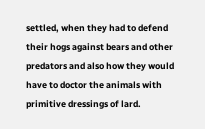settled, when they had to defend their hogs against bears and other predators and also how they would have to doctor the animals with primitive dressings of lard.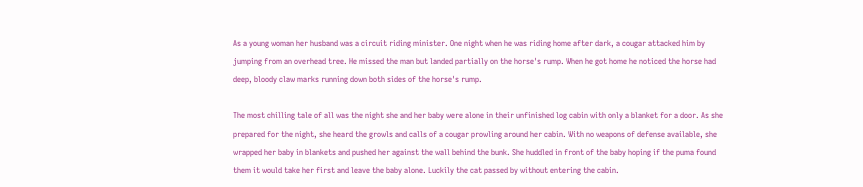As a young woman her husband was a circuit riding minister. One night when he was riding home after dark, a cougar attacked him by jumping from an overhead tree. He missed the man but landed partially on the horse's rump. When he got home he noticed the horse had deep, bloody claw marks running down both sides of the horse's rump.

The most chilling tale of all was the night she and her baby were alone in their unfinished log cabin with only a blanket for a door. As she prepared for the night, she heard the growls and calls of a cougar prowling around her cabin. With no weapons of defense available, she wrapped her baby in blankets and pushed her against the wall behind the bunk. She huddled in front of the baby hoping if the puma found them it would take her first and leave the baby alone. Luckily the cat passed by without entering the cabin.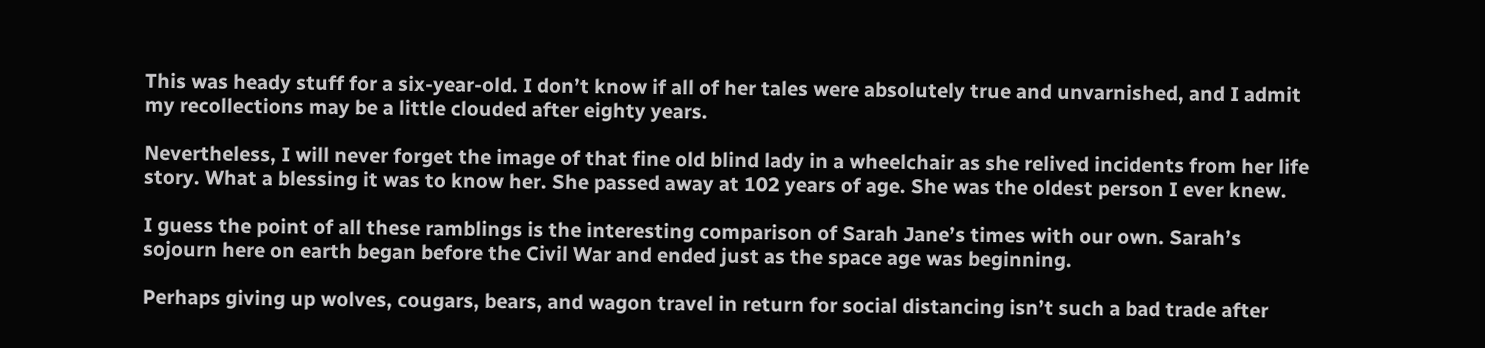This was heady stuff for a six-year-old. I don’t know if all of her tales were absolutely true and unvarnished, and I admit my recollections may be a little clouded after eighty years.

Nevertheless, I will never forget the image of that fine old blind lady in a wheelchair as she relived incidents from her life story. What a blessing it was to know her. She passed away at 102 years of age. She was the oldest person I ever knew.

I guess the point of all these ramblings is the interesting comparison of Sarah Jane’s times with our own. Sarah’s sojourn here on earth began before the Civil War and ended just as the space age was beginning.

Perhaps giving up wolves, cougars, bears, and wagon travel in return for social distancing isn’t such a bad trade after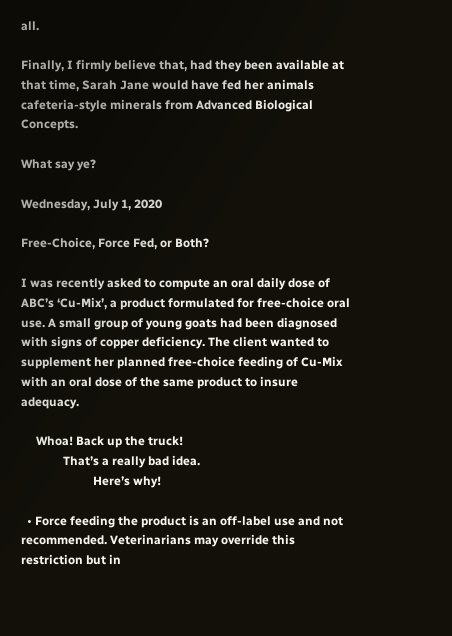all.

Finally, I firmly believe that, had they been available at that time, Sarah Jane would have fed her animals cafeteria-style minerals from Advanced Biological Concepts.

What say ye?

Wednesday, July 1, 2020

Free-Choice, Force Fed, or Both?

I was recently asked to compute an oral daily dose of ABC’s ‘Cu-Mix’, a product formulated for free-choice oral use. A small group of young goats had been diagnosed with signs of copper deficiency. The client wanted to supplement her planned free-choice feeding of Cu-Mix with an oral dose of the same product to insure adequacy.

     Whoa! Back up the truck!
              That’s a really bad idea.
                        Here’s why!

  • Force feeding the product is an off-label use and not recommended. Veterinarians may override this restriction but in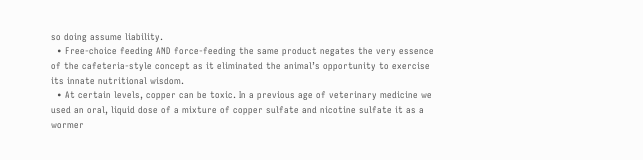so doing assume liability.
  • Free-choice feeding AND force-feeding the same product negates the very essence of the cafeteria-style concept as it eliminated the animal’s opportunity to exercise its innate nutritional wisdom.
  • At certain levels, copper can be toxic. In a previous age of veterinary medicine we used an oral, liquid dose of a mixture of copper sulfate and nicotine sulfate it as a wormer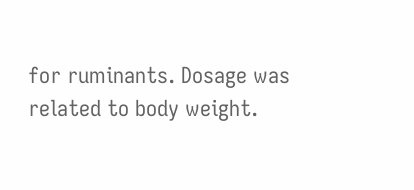for ruminants. Dosage was related to body weight.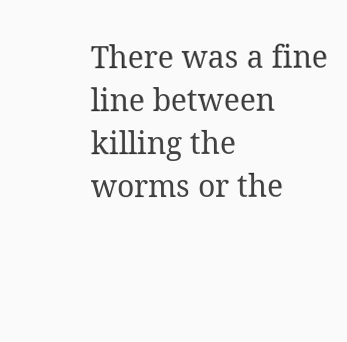There was a fine line between  killing the worms or the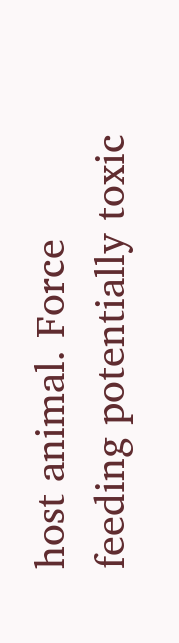host animal. Force feeding potentially toxic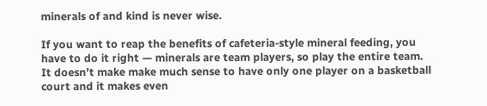minerals of and kind is never wise.

If you want to reap the benefits of cafeteria-style mineral feeding, you have to do it right — minerals are team players, so play the entire team. It doesn’t make make much sense to have only one player on a basketball court and it makes even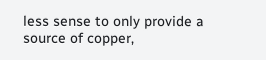less sense to only provide a source of copper,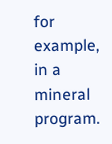for example, in a mineral program.